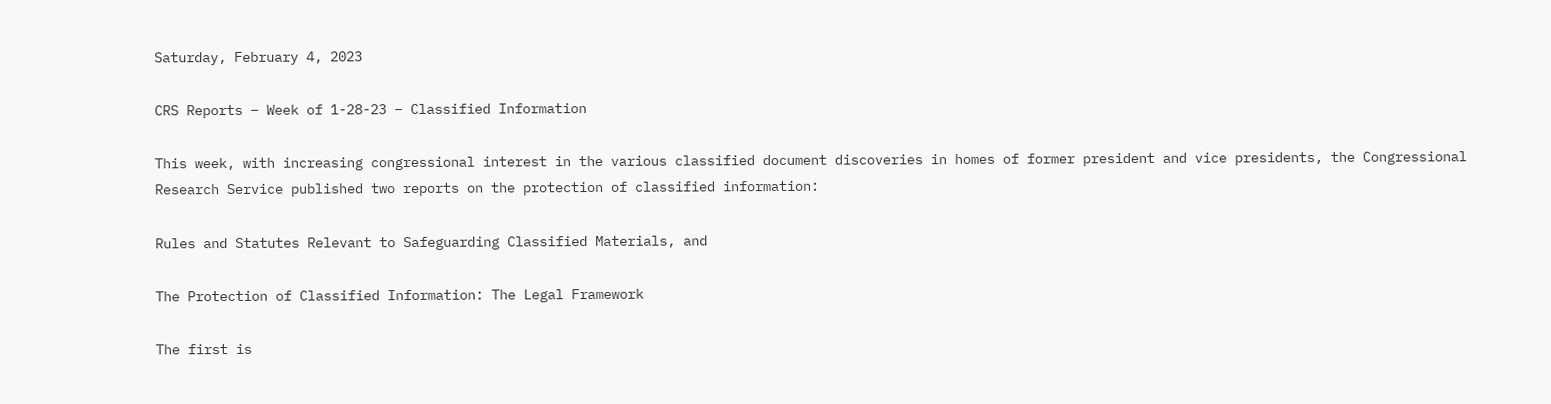Saturday, February 4, 2023

CRS Reports – Week of 1-28-23 – Classified Information

This week, with increasing congressional interest in the various classified document discoveries in homes of former president and vice presidents, the Congressional Research Service published two reports on the protection of classified information:

Rules and Statutes Relevant to Safeguarding Classified Materials, and

The Protection of Classified Information: The Legal Framework

The first is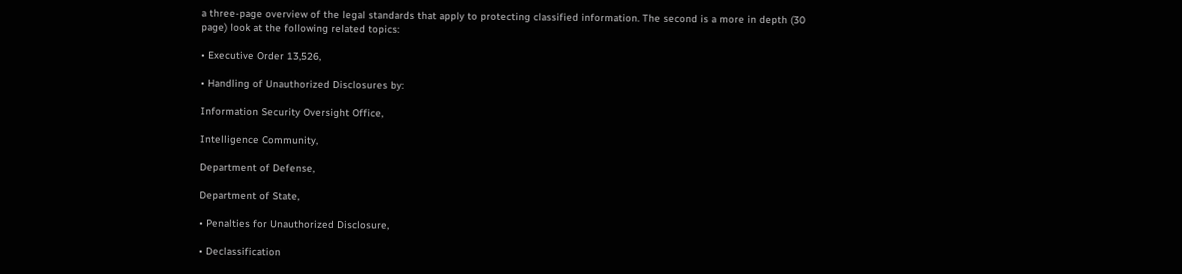a three-page overview of the legal standards that apply to protecting classified information. The second is a more in depth (30 page) look at the following related topics:

• Executive Order 13,526,

• Handling of Unauthorized Disclosures by:

Information Security Oversight Office,

Intelligence Community,

Department of Defense,

Department of State,

• Penalties for Unauthorized Disclosure,

• Declassification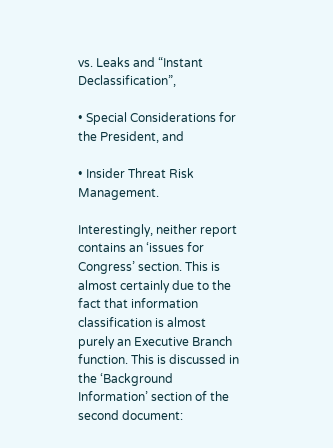vs. Leaks and “Instant Declassification”,

• Special Considerations for the President, and

• Insider Threat Risk Management.

Interestingly, neither report contains an ‘issues for Congress’ section. This is almost certainly due to the fact that information classification is almost purely an Executive Branch function. This is discussed in the ‘Background Information’ section of the second document: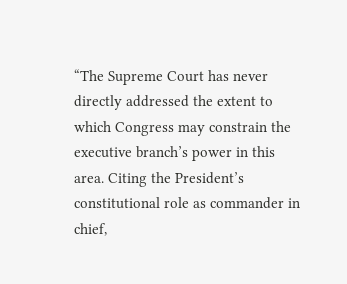“The Supreme Court has never directly addressed the extent to which Congress may constrain the executive branch’s power in this area. Citing the President’s constitutional role as commander in chief,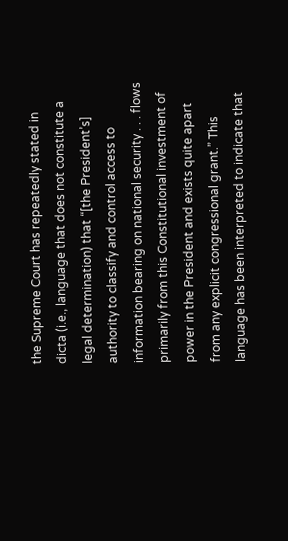the Supreme Court has repeatedly stated in dicta (i.e., language that does not constitute a legal determination) that “[the President’s] authority to classify and control access to information bearing on national security . . . flows primarily from this Constitutional investment of power in the President and exists quite apart from any explicit congressional grant.” This language has been interpreted to indicate that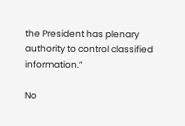the President has plenary authority to control classified information.”

No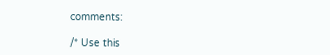comments:

/* Use this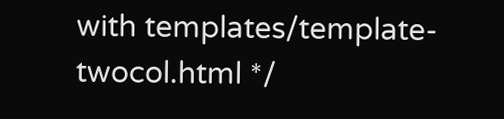with templates/template-twocol.html */